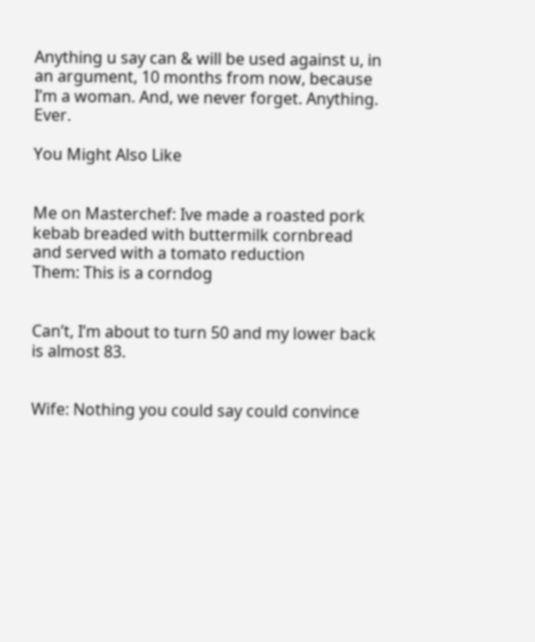Anything u say can & will be used against u, in an argument, 10 months from now, because I’m a woman. And, we never forget. Anything. Ever.

You Might Also Like


Me on Masterchef: Ive made a roasted pork kebab breaded with buttermilk cornbread and served with a tomato reduction
Them: This is a corndog


Can’t, I’m about to turn 50 and my lower back is almost 83.


Wife: Nothing you could say could convince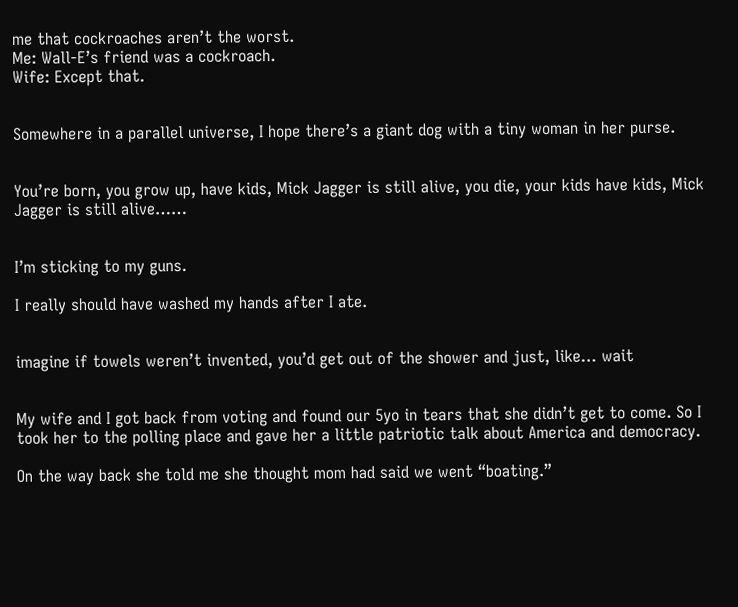me that cockroaches aren’t the worst.
Me: Wall-E’s friend was a cockroach.
Wife: Except that.


Somewhere in a parallel universe, I hope there’s a giant dog with a tiny woman in her purse.


You’re born, you grow up, have kids, Mick Jagger is still alive, you die, your kids have kids, Mick Jagger is still alive……


I’m sticking to my guns.

I really should have washed my hands after I ate.


imagine if towels weren’t invented, you’d get out of the shower and just, like… wait


My wife and I got back from voting and found our 5yo in tears that she didn’t get to come. So I took her to the polling place and gave her a little patriotic talk about America and democracy.

On the way back she told me she thought mom had said we went “boating.”